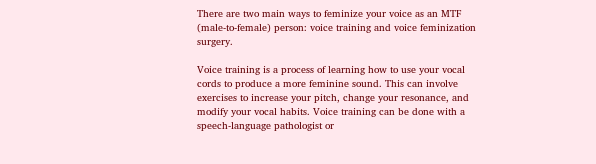There are two main ways to feminize your voice as an MTF (male-to-female) person: voice training and voice feminization surgery.

Voice training is a process of learning how to use your vocal cords to produce a more feminine sound. This can involve exercises to increase your pitch, change your resonance, and modify your vocal habits. Voice training can be done with a speech-language pathologist or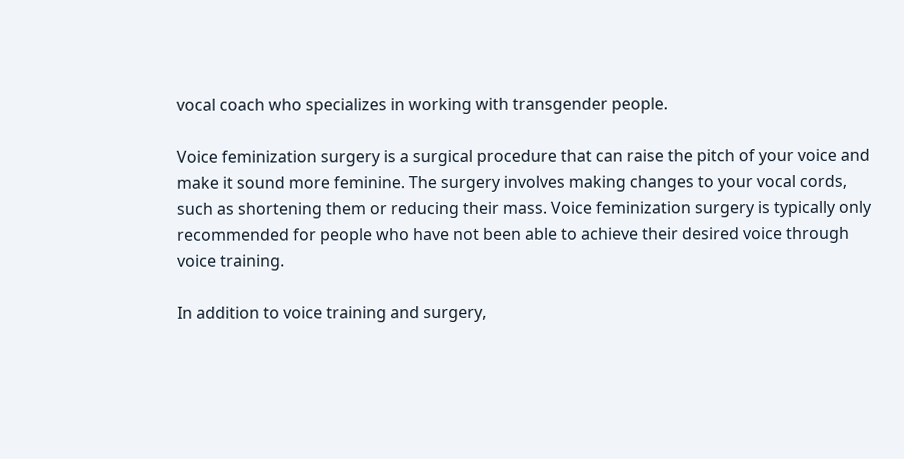vocal coach who specializes in working with transgender people.

Voice feminization surgery is a surgical procedure that can raise the pitch of your voice and make it sound more feminine. The surgery involves making changes to your vocal cords, such as shortening them or reducing their mass. Voice feminization surgery is typically only recommended for people who have not been able to achieve their desired voice through voice training.

In addition to voice training and surgery,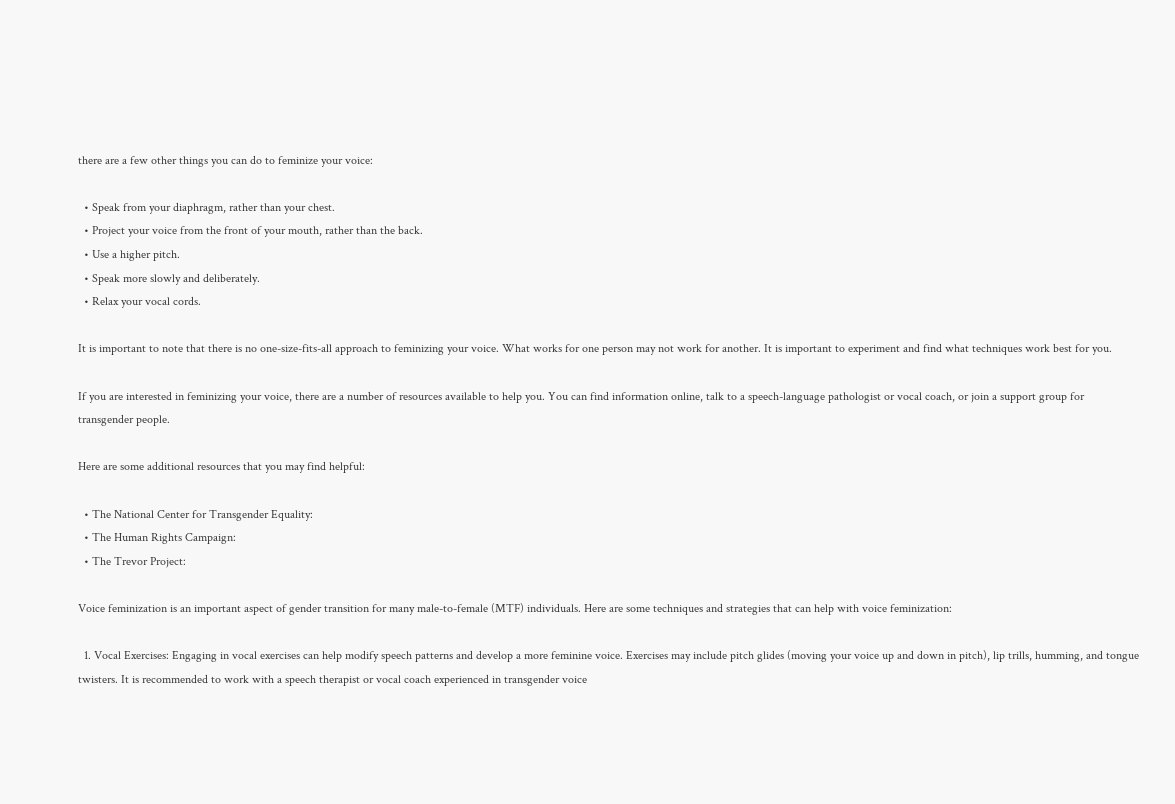there are a few other things you can do to feminize your voice:

  • Speak from your diaphragm, rather than your chest.
  • Project your voice from the front of your mouth, rather than the back.
  • Use a higher pitch.
  • Speak more slowly and deliberately.
  • Relax your vocal cords.

It is important to note that there is no one-size-fits-all approach to feminizing your voice. What works for one person may not work for another. It is important to experiment and find what techniques work best for you.

If you are interested in feminizing your voice, there are a number of resources available to help you. You can find information online, talk to a speech-language pathologist or vocal coach, or join a support group for transgender people.

Here are some additional resources that you may find helpful:

  • The National Center for Transgender Equality:
  • The Human Rights Campaign:
  • The Trevor Project:

Voice feminization is an important aspect of gender transition for many male-to-female (MTF) individuals. Here are some techniques and strategies that can help with voice feminization:

  1. Vocal Exercises: Engaging in vocal exercises can help modify speech patterns and develop a more feminine voice. Exercises may include pitch glides (moving your voice up and down in pitch), lip trills, humming, and tongue twisters. It is recommended to work with a speech therapist or vocal coach experienced in transgender voice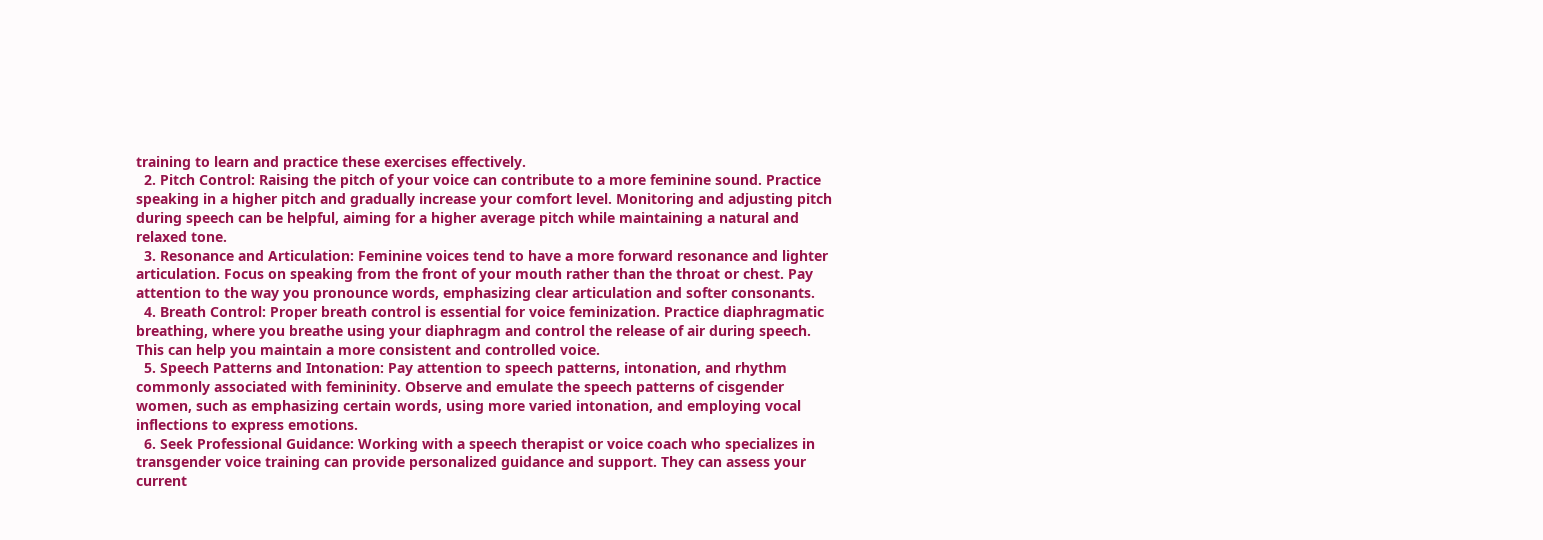training to learn and practice these exercises effectively.
  2. Pitch Control: Raising the pitch of your voice can contribute to a more feminine sound. Practice speaking in a higher pitch and gradually increase your comfort level. Monitoring and adjusting pitch during speech can be helpful, aiming for a higher average pitch while maintaining a natural and relaxed tone.
  3. Resonance and Articulation: Feminine voices tend to have a more forward resonance and lighter articulation. Focus on speaking from the front of your mouth rather than the throat or chest. Pay attention to the way you pronounce words, emphasizing clear articulation and softer consonants.
  4. Breath Control: Proper breath control is essential for voice feminization. Practice diaphragmatic breathing, where you breathe using your diaphragm and control the release of air during speech. This can help you maintain a more consistent and controlled voice.
  5. Speech Patterns and Intonation: Pay attention to speech patterns, intonation, and rhythm commonly associated with femininity. Observe and emulate the speech patterns of cisgender women, such as emphasizing certain words, using more varied intonation, and employing vocal inflections to express emotions.
  6. Seek Professional Guidance: Working with a speech therapist or voice coach who specializes in transgender voice training can provide personalized guidance and support. They can assess your current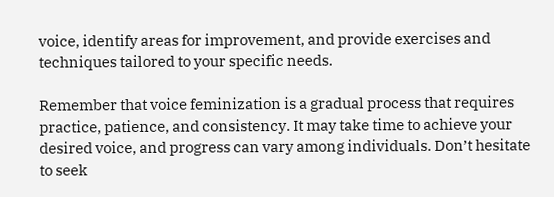voice, identify areas for improvement, and provide exercises and techniques tailored to your specific needs.

Remember that voice feminization is a gradual process that requires practice, patience, and consistency. It may take time to achieve your desired voice, and progress can vary among individuals. Don’t hesitate to seek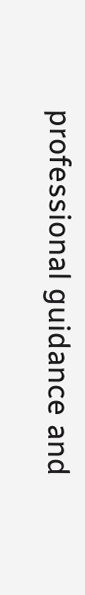professional guidance and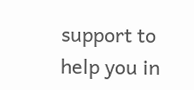support to help you in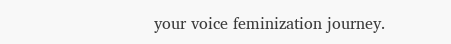your voice feminization journey.